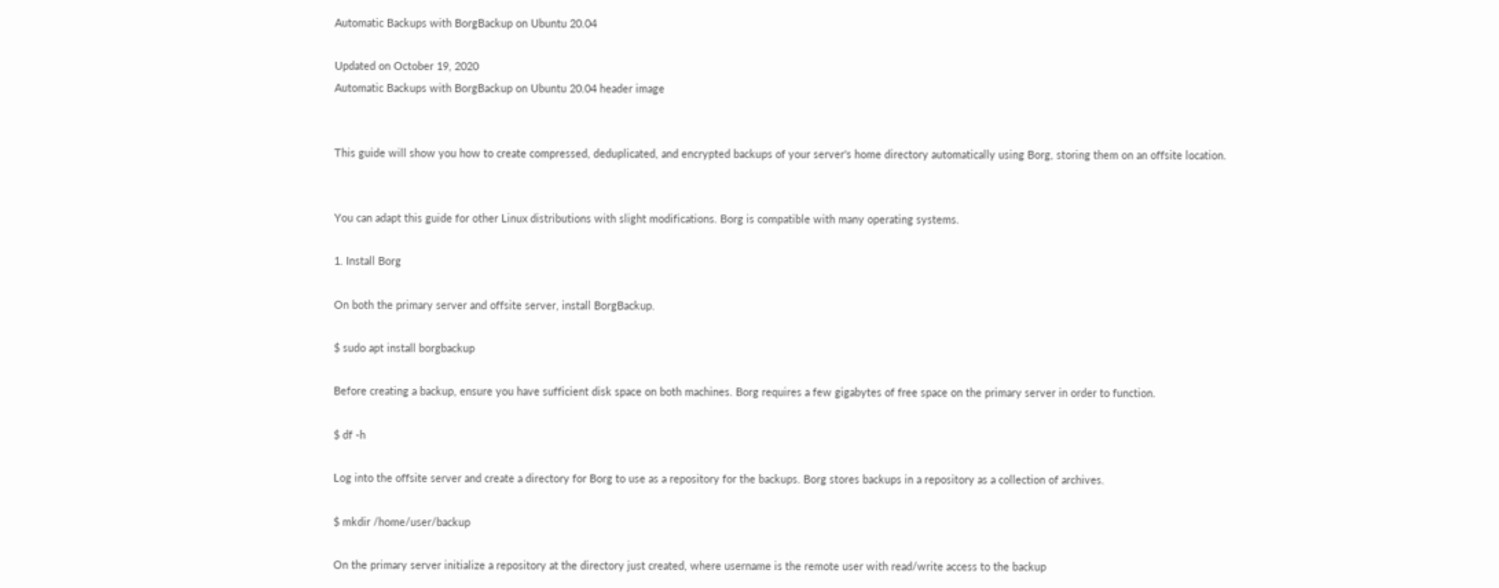Automatic Backups with BorgBackup on Ubuntu 20.04

Updated on October 19, 2020
Automatic Backups with BorgBackup on Ubuntu 20.04 header image


This guide will show you how to create compressed, deduplicated, and encrypted backups of your server's home directory automatically using Borg, storing them on an offsite location.


You can adapt this guide for other Linux distributions with slight modifications. Borg is compatible with many operating systems.

1. Install Borg

On both the primary server and offsite server, install BorgBackup.

$ sudo apt install borgbackup

Before creating a backup, ensure you have sufficient disk space on both machines. Borg requires a few gigabytes of free space on the primary server in order to function.

$ df -h

Log into the offsite server and create a directory for Borg to use as a repository for the backups. Borg stores backups in a repository as a collection of archives.

$ mkdir /home/user/backup

On the primary server initialize a repository at the directory just created, where username is the remote user with read/write access to the backup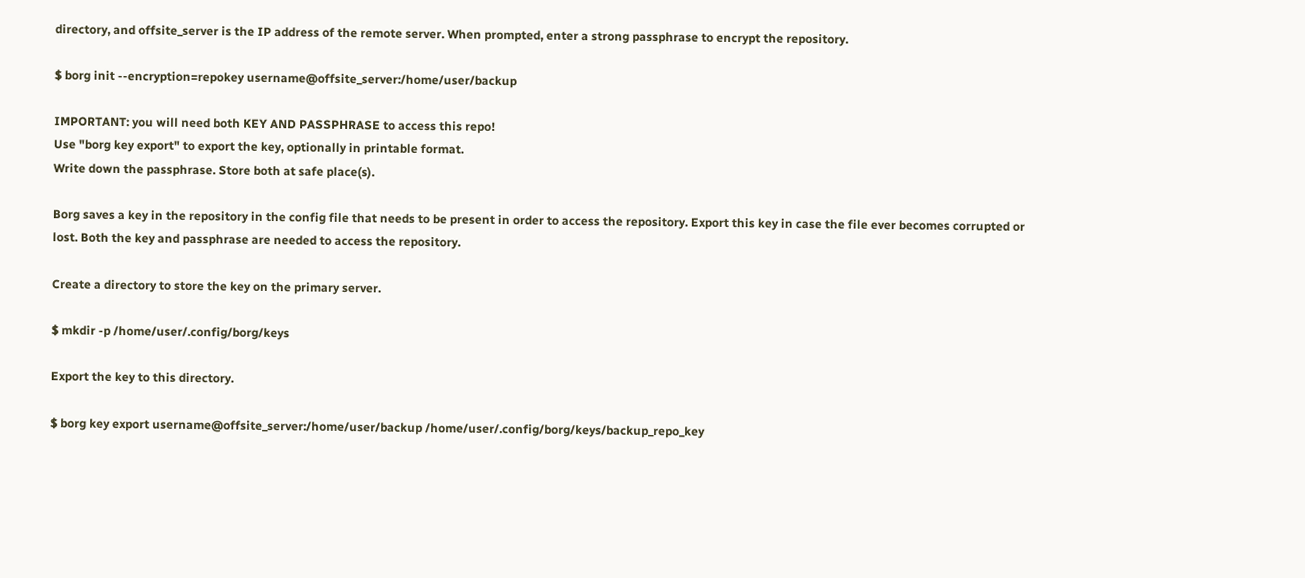directory, and offsite_server is the IP address of the remote server. When prompted, enter a strong passphrase to encrypt the repository.

$ borg init --encryption=repokey username@offsite_server:/home/user/backup

IMPORTANT: you will need both KEY AND PASSPHRASE to access this repo!
Use "borg key export" to export the key, optionally in printable format.
Write down the passphrase. Store both at safe place(s).

Borg saves a key in the repository in the config file that needs to be present in order to access the repository. Export this key in case the file ever becomes corrupted or lost. Both the key and passphrase are needed to access the repository.

Create a directory to store the key on the primary server.

$ mkdir -p /home/user/.config/borg/keys

Export the key to this directory.

$ borg key export username@offsite_server:/home/user/backup /home/user/.config/borg/keys/backup_repo_key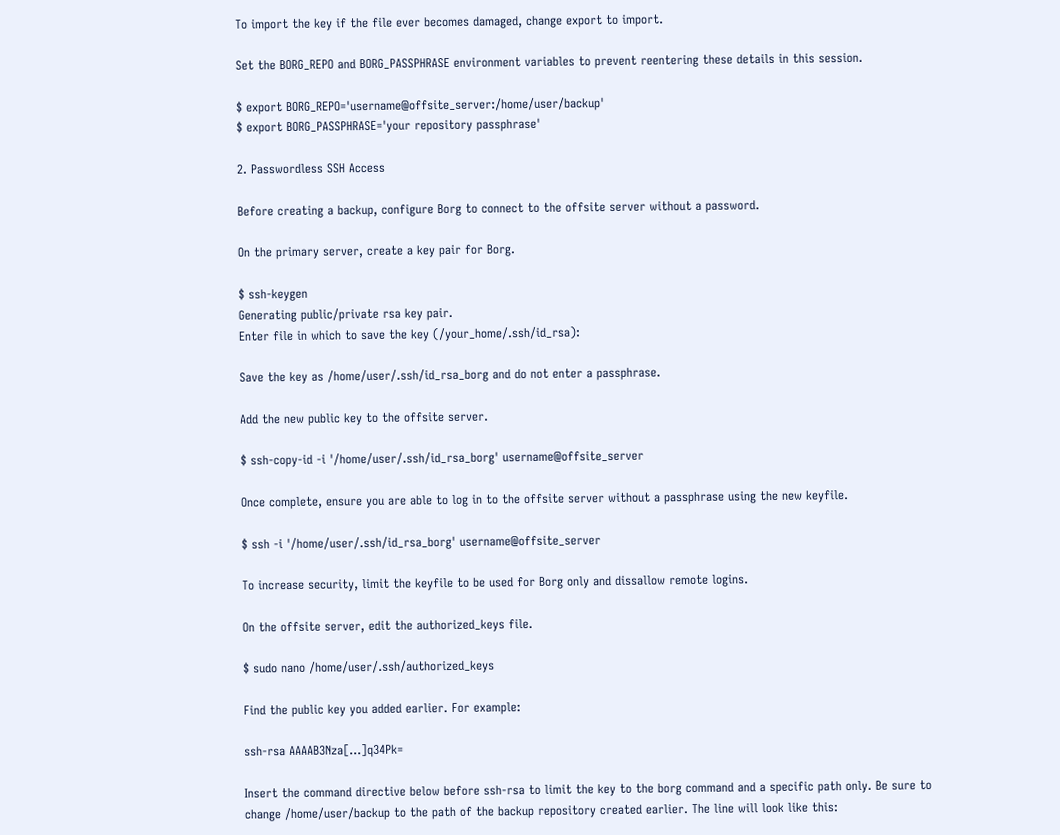To import the key if the file ever becomes damaged, change export to import.

Set the BORG_REPO and BORG_PASSPHRASE environment variables to prevent reentering these details in this session.

$ export BORG_REPO='username@offsite_server:/home/user/backup'
$ export BORG_PASSPHRASE='your repository passphrase'

2. Passwordless SSH Access

Before creating a backup, configure Borg to connect to the offsite server without a password.

On the primary server, create a key pair for Borg.

$ ssh-keygen
Generating public/private rsa key pair.
Enter file in which to save the key (/your_home/.ssh/id_rsa):

Save the key as /home/user/.ssh/id_rsa_borg and do not enter a passphrase.

Add the new public key to the offsite server.

$ ssh-copy-id -i '/home/user/.ssh/id_rsa_borg' username@offsite_server

Once complete, ensure you are able to log in to the offsite server without a passphrase using the new keyfile.

$ ssh -i '/home/user/.ssh/id_rsa_borg' username@offsite_server

To increase security, limit the keyfile to be used for Borg only and dissallow remote logins.

On the offsite server, edit the authorized_keys file.

$ sudo nano /home/user/.ssh/authorized_keys

Find the public key you added earlier. For example:

ssh-rsa AAAAB3Nza[...]q34Pk=

Insert the command directive below before ssh-rsa to limit the key to the borg command and a specific path only. Be sure to change /home/user/backup to the path of the backup repository created earlier. The line will look like this: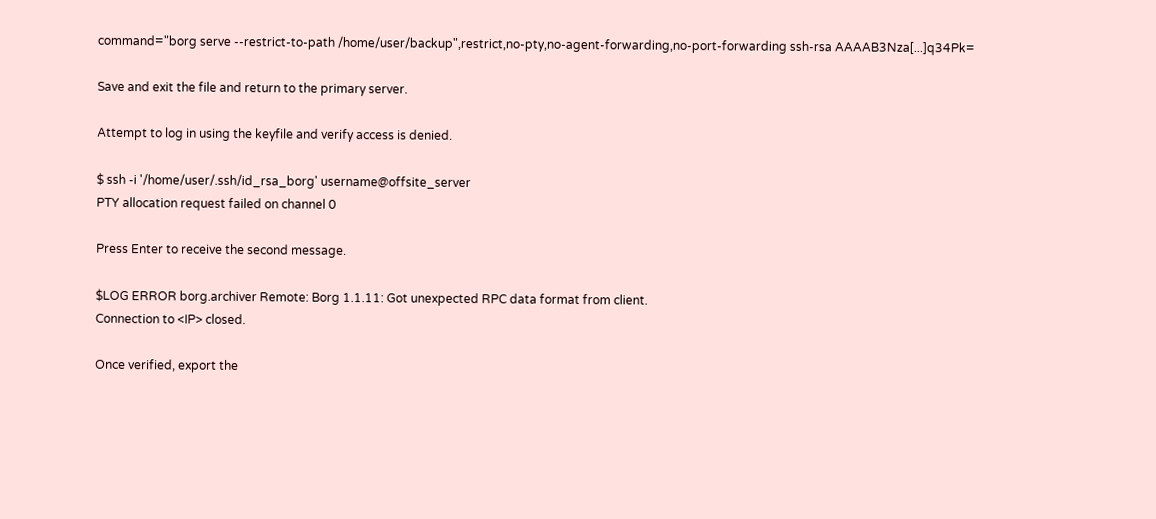command="borg serve --restrict-to-path /home/user/backup",restrict,no-pty,no-agent-forwarding,no-port-forwarding ssh-rsa AAAAB3Nza[...]q34Pk=

Save and exit the file and return to the primary server.

Attempt to log in using the keyfile and verify access is denied.

$ ssh -i '/home/user/.ssh/id_rsa_borg' username@offsite_server
PTY allocation request failed on channel 0

Press Enter to receive the second message.

$LOG ERROR borg.archiver Remote: Borg 1.1.11: Got unexpected RPC data format from client.
Connection to <IP> closed.

Once verified, export the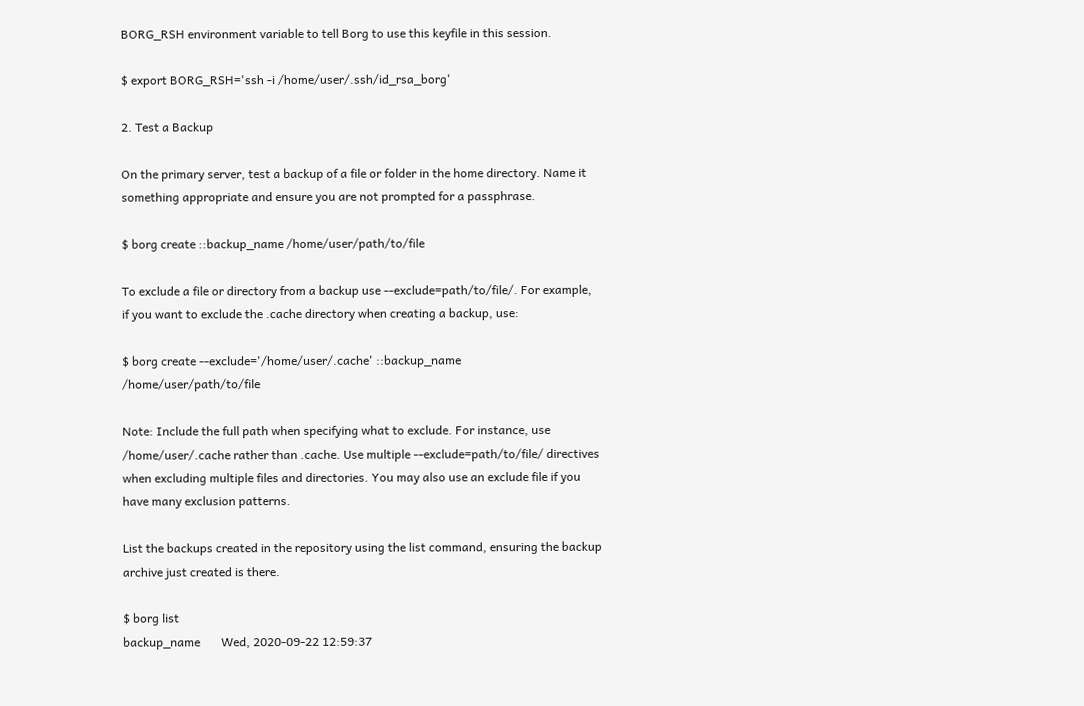BORG_RSH environment variable to tell Borg to use this keyfile in this session.

$ export BORG_RSH='ssh -i /home/user/.ssh/id_rsa_borg'

2. Test a Backup

On the primary server, test a backup of a file or folder in the home directory. Name it something appropriate and ensure you are not prompted for a passphrase.

$ borg create ::backup_name /home/user/path/to/file

To exclude a file or directory from a backup use --exclude=path/to/file/. For example, if you want to exclude the .cache directory when creating a backup, use:

$ borg create --exclude='/home/user/.cache' ::backup_name /home/user/path/to/file

Note: Include the full path when specifying what to exclude. For instance, use /home/user/.cache rather than .cache. Use multiple --exclude=path/to/file/ directives when excluding multiple files and directories. You may also use an exclude file if you have many exclusion patterns.

List the backups created in the repository using the list command, ensuring the backup archive just created is there.

$ borg list
backup_name       Wed, 2020-09-22 12:59:37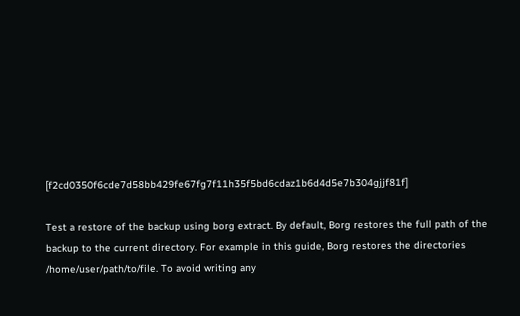[f2cd0350f6cde7d58bb429fe67fg7f11h35f5bd6cdaz1b6d4d5e7b304gjjf81f]

Test a restore of the backup using borg extract. By default, Borg restores the full path of the backup to the current directory. For example in this guide, Borg restores the directories /home/user/path/to/file. To avoid writing any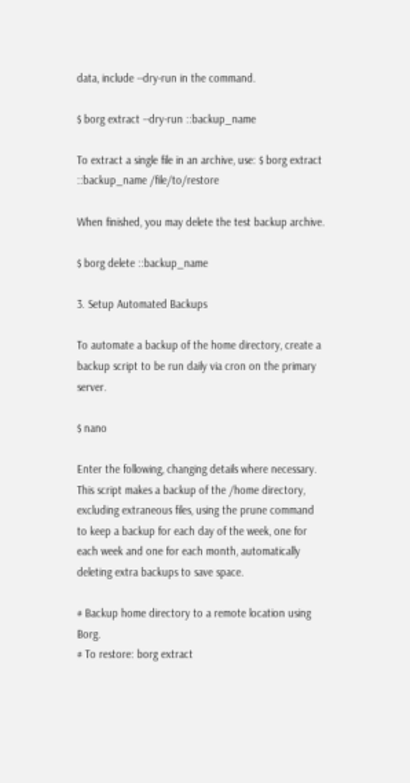data, include --dry-run in the command.

$ borg extract --dry-run ::backup_name

To extract a single file in an archive, use: $ borg extract ::backup_name /file/to/restore

When finished, you may delete the test backup archive.

$ borg delete ::backup_name

3. Setup Automated Backups

To automate a backup of the home directory, create a backup script to be run daily via cron on the primary server.

$ nano

Enter the following, changing details where necessary. This script makes a backup of the /home directory, excluding extraneous files, using the prune command to keep a backup for each day of the week, one for each week and one for each month, automatically deleting extra backups to save space.

# Backup home directory to a remote location using Borg.
# To restore: borg extract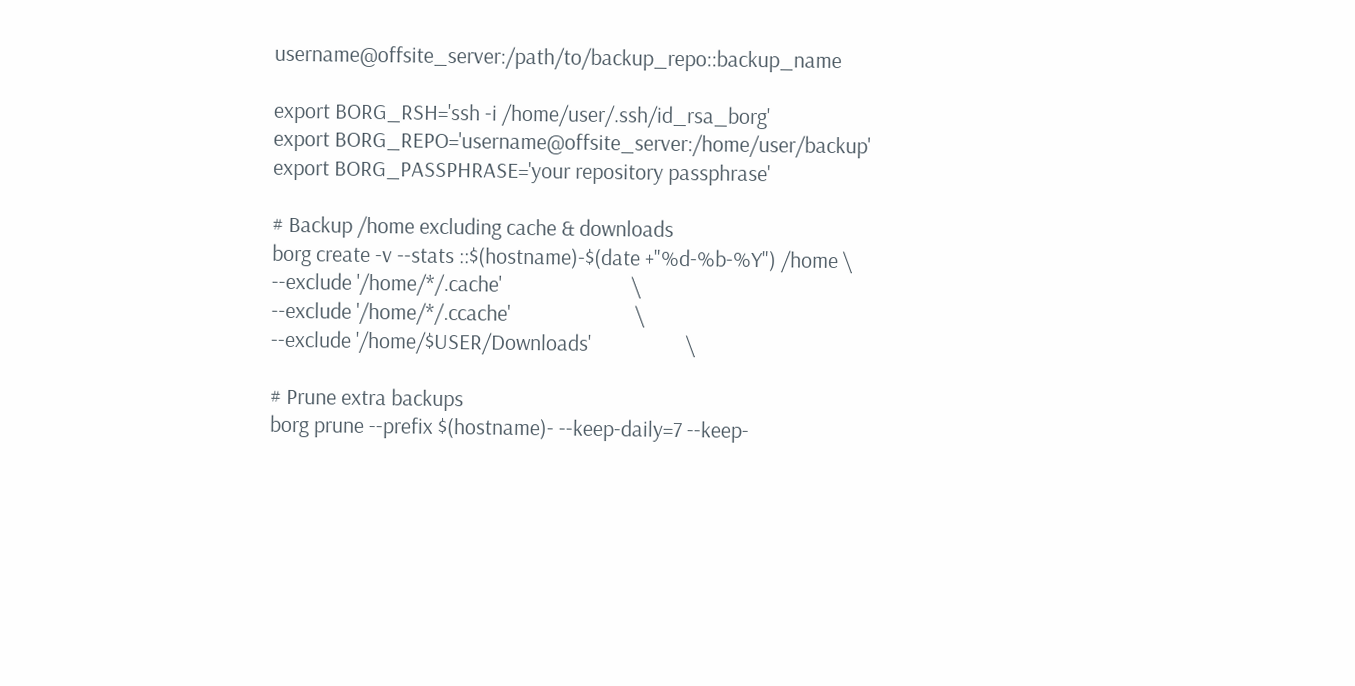username@offsite_server:/path/to/backup_repo::backup_name

export BORG_RSH='ssh -i /home/user/.ssh/id_rsa_borg'
export BORG_REPO='username@offsite_server:/home/user/backup'
export BORG_PASSPHRASE='your repository passphrase'

# Backup /home excluding cache & downloads
borg create -v --stats ::$(hostname)-$(date +"%d-%b-%Y") /home \
--exclude '/home/*/.cache'                          \
--exclude '/home/*/.ccache'                         \
--exclude '/home/$USER/Downloads'                   \

# Prune extra backups
borg prune --prefix $(hostname)- --keep-daily=7 --keep-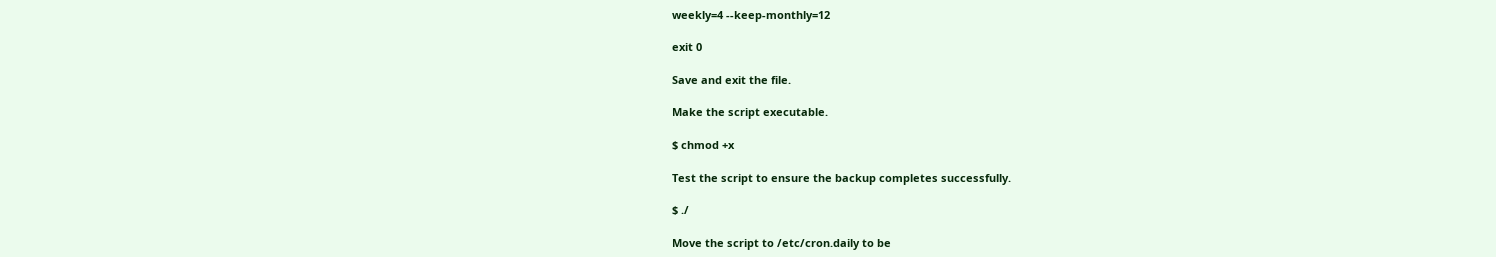weekly=4 --keep-monthly=12

exit 0

Save and exit the file.

Make the script executable.

$ chmod +x

Test the script to ensure the backup completes successfully.

$ ./

Move the script to /etc/cron.daily to be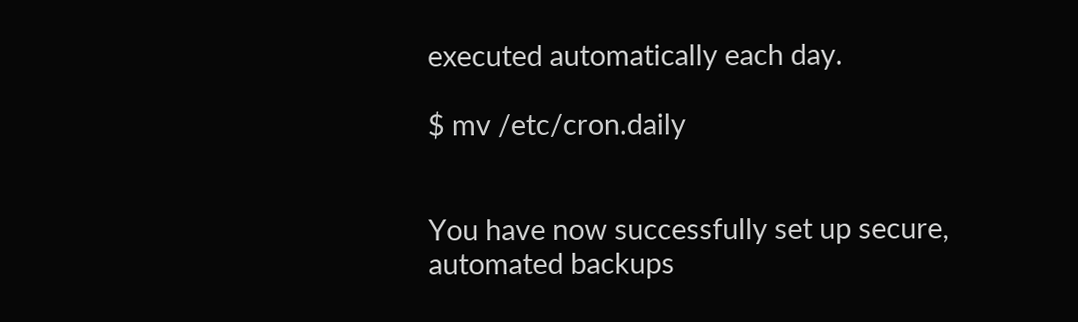executed automatically each day.

$ mv /etc/cron.daily


You have now successfully set up secure, automated backups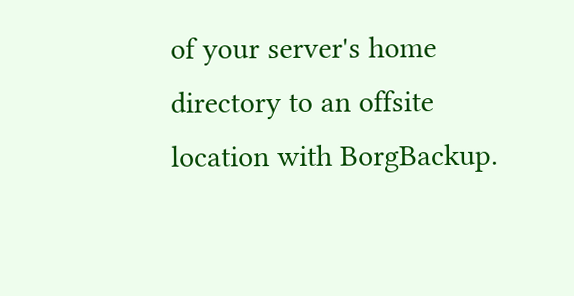of your server's home directory to an offsite location with BorgBackup.